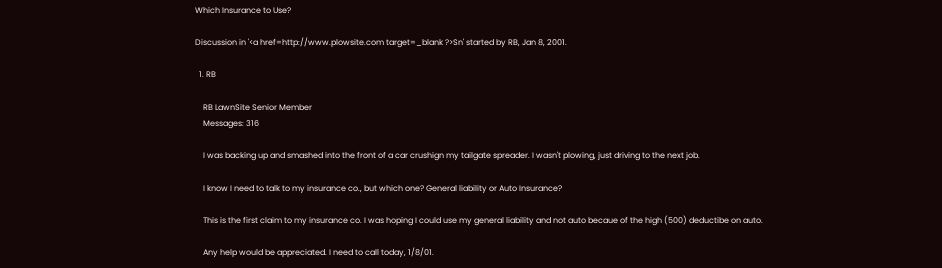Which Insurance to Use?

Discussion in '<a href=http://www.plowsite.com target=_blank ?>Sn' started by RB, Jan 8, 2001.

  1. RB

    RB LawnSite Senior Member
    Messages: 316

    I was backing up and smashed into the front of a car crushign my tailgate spreader. I wasn't plowing, just driving to the next job.

    I know I need to talk to my insurance co., but which one? General liability or Auto Insurance?

    This is the first claim to my insurance co. I was hoping I could use my general liability and not auto becaue of the high (500) deductibe on auto.

    Any help would be appreciated. I need to call today, 1/8/01.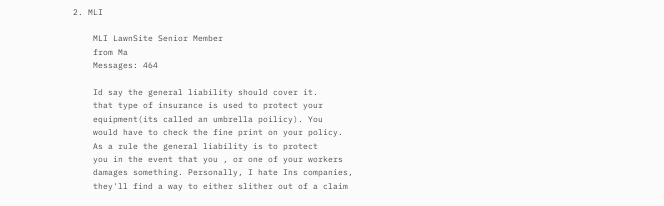2. MLI

    MLI LawnSite Senior Member
    from Ma
    Messages: 464

    Id say the general liability should cover it.
    that type of insurance is used to protect your
    equipment(its called an umbrella poilicy). You
    would have to check the fine print on your policy.
    As a rule the general liability is to protect
    you in the event that you , or one of your workers
    damages something. Personally, I hate Ins companies,
    they'll find a way to either slither out of a claim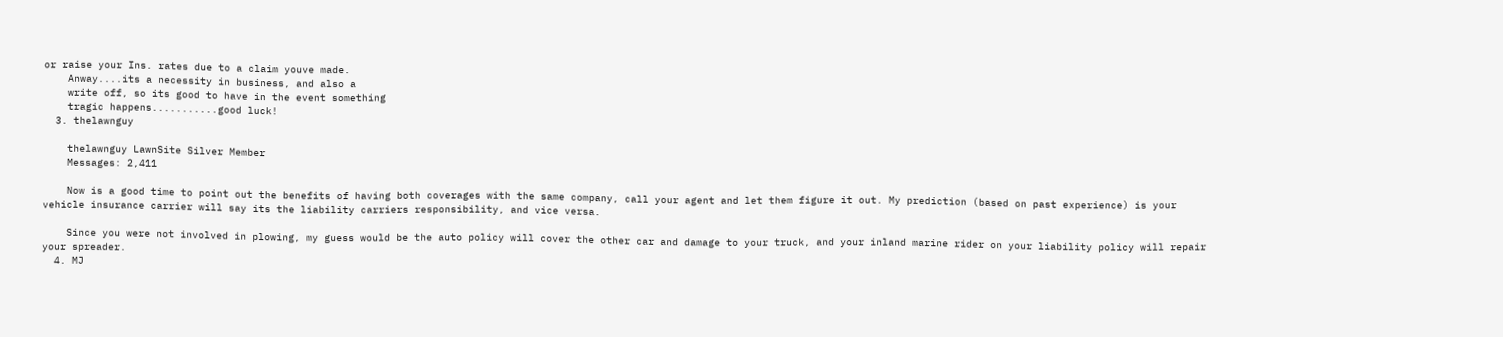or raise your Ins. rates due to a claim youve made.
    Anway....its a necessity in business, and also a
    write off, so its good to have in the event something
    tragic happens...........good luck!
  3. thelawnguy

    thelawnguy LawnSite Silver Member
    Messages: 2,411

    Now is a good time to point out the benefits of having both coverages with the same company, call your agent and let them figure it out. My prediction (based on past experience) is your vehicle insurance carrier will say its the liability carriers responsibility, and vice versa.

    Since you were not involved in plowing, my guess would be the auto policy will cover the other car and damage to your truck, and your inland marine rider on your liability policy will repair your spreader.
  4. MJ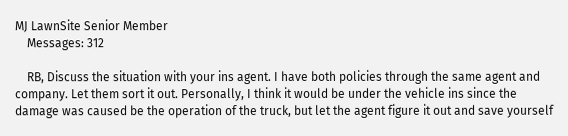MJ LawnSite Senior Member
    Messages: 312

    RB, Discuss the situation with your ins agent. I have both policies through the same agent and company. Let them sort it out. Personally, I think it would be under the vehicle ins since the damage was caused be the operation of the truck, but let the agent figure it out and save yourself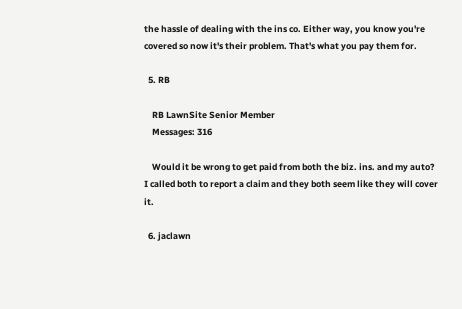the hassle of dealing with the ins co. Either way, you know you're covered so now it's their problem. That's what you pay them for.

  5. RB

    RB LawnSite Senior Member
    Messages: 316

    Would it be wrong to get paid from both the biz. ins. and my auto? I called both to report a claim and they both seem like they will cover it.

  6. jaclawn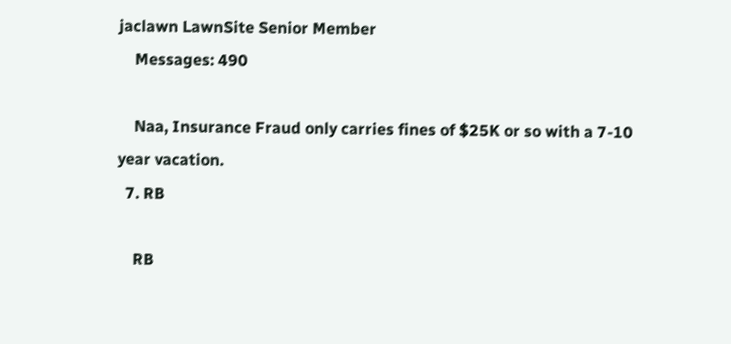jaclawn LawnSite Senior Member
    Messages: 490

    Naa, Insurance Fraud only carries fines of $25K or so with a 7-10 year vacation.
  7. RB

    RB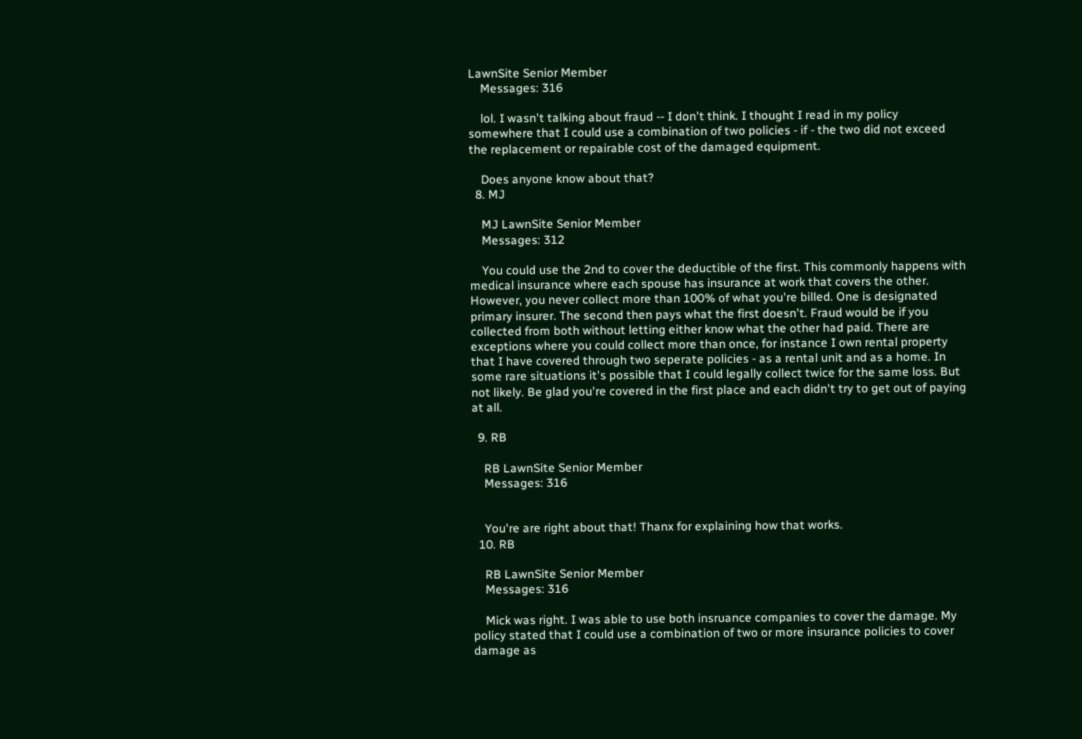LawnSite Senior Member
    Messages: 316

    lol. I wasn't talking about fraud -- I don't think. I thought I read in my policy somewhere that I could use a combination of two policies - if - the two did not exceed the replacement or repairable cost of the damaged equipment.

    Does anyone know about that?
  8. MJ

    MJ LawnSite Senior Member
    Messages: 312

    You could use the 2nd to cover the deductible of the first. This commonly happens with medical insurance where each spouse has insurance at work that covers the other. However, you never collect more than 100% of what you're billed. One is designated primary insurer. The second then pays what the first doesn't. Fraud would be if you collected from both without letting either know what the other had paid. There are exceptions where you could collect more than once, for instance I own rental property that I have covered through two seperate policies - as a rental unit and as a home. In some rare situations it's possible that I could legally collect twice for the same loss. But not likely. Be glad you're covered in the first place and each didn't try to get out of paying at all.

  9. RB

    RB LawnSite Senior Member
    Messages: 316


    You're are right about that! Thanx for explaining how that works.
  10. RB

    RB LawnSite Senior Member
    Messages: 316

    Mick was right. I was able to use both insruance companies to cover the damage. My policy stated that I could use a combination of two or more insurance policies to cover damage as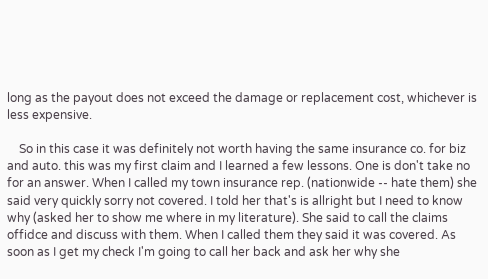long as the payout does not exceed the damage or replacement cost, whichever is less expensive.

    So in this case it was definitely not worth having the same insurance co. for biz and auto. this was my first claim and I learned a few lessons. One is don't take no for an answer. When I called my town insurance rep. (nationwide -- hate them) she said very quickly sorry not covered. I told her that's is allright but I need to know why (asked her to show me where in my literature). She said to call the claims offidce and discuss with them. When I called them they said it was covered. As soon as I get my check I'm going to call her back and ask her why she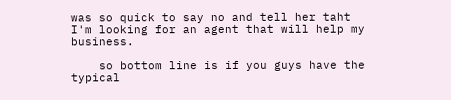was so quick to say no and tell her taht I'm looking for an agent that will help my business.

    so bottom line is if you guys have the typical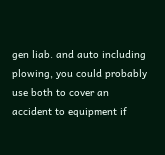gen liab. and auto including plowing, you could probably use both to cover an accident to equipment if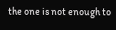the one is not enough to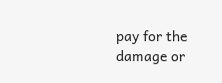pay for the damage or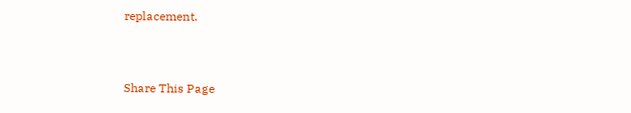replacement.


Share This Page